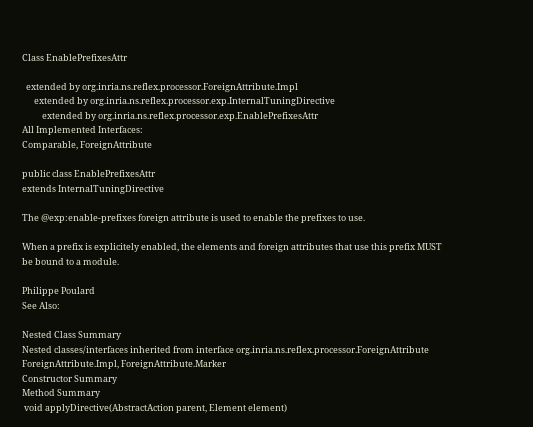Class EnablePrefixesAttr

  extended by org.inria.ns.reflex.processor.ForeignAttribute.Impl
      extended by org.inria.ns.reflex.processor.exp.InternalTuningDirective
          extended by org.inria.ns.reflex.processor.exp.EnablePrefixesAttr
All Implemented Interfaces:
Comparable, ForeignAttribute

public class EnablePrefixesAttr
extends InternalTuningDirective

The @exp:enable-prefixes foreign attribute is used to enable the prefixes to use.

When a prefix is explicitely enabled, the elements and foreign attributes that use this prefix MUST be bound to a module.

Philippe Poulard
See Also:

Nested Class Summary
Nested classes/interfaces inherited from interface org.inria.ns.reflex.processor.ForeignAttribute
ForeignAttribute.Impl, ForeignAttribute.Marker
Constructor Summary
Method Summary
 void applyDirective(AbstractAction parent, Element element)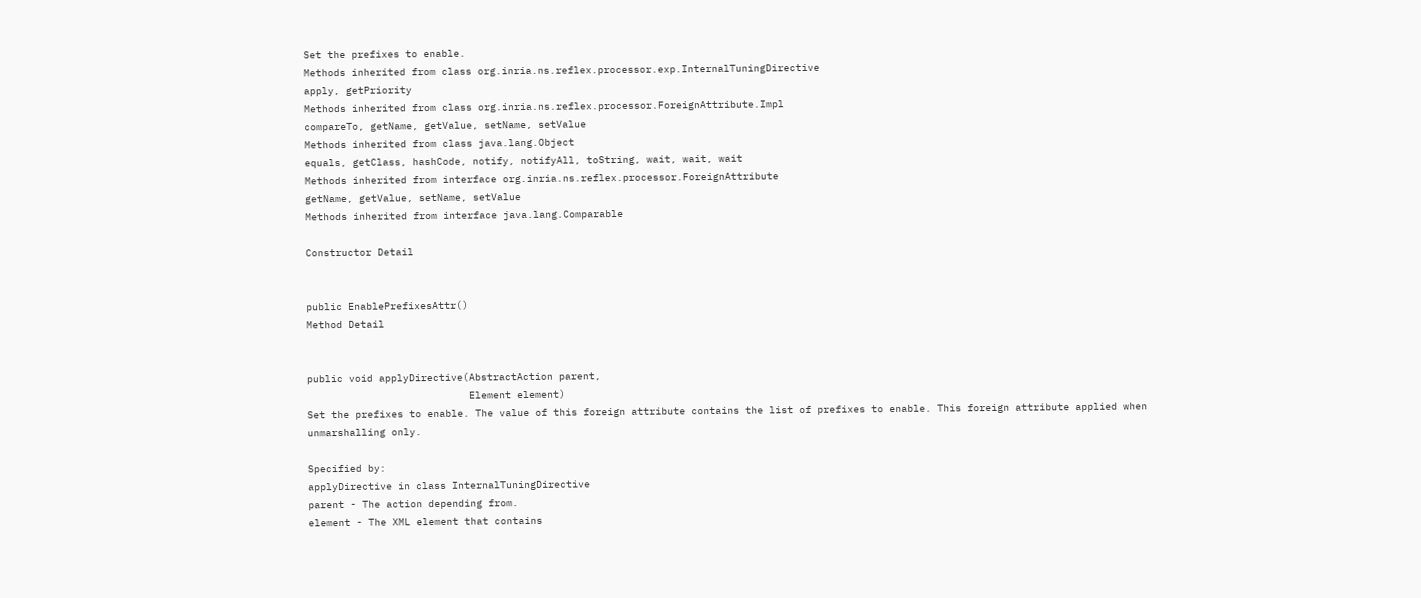Set the prefixes to enable.
Methods inherited from class org.inria.ns.reflex.processor.exp.InternalTuningDirective
apply, getPriority
Methods inherited from class org.inria.ns.reflex.processor.ForeignAttribute.Impl
compareTo, getName, getValue, setName, setValue
Methods inherited from class java.lang.Object
equals, getClass, hashCode, notify, notifyAll, toString, wait, wait, wait
Methods inherited from interface org.inria.ns.reflex.processor.ForeignAttribute
getName, getValue, setName, setValue
Methods inherited from interface java.lang.Comparable

Constructor Detail


public EnablePrefixesAttr()
Method Detail


public void applyDirective(AbstractAction parent,
                           Element element)
Set the prefixes to enable. The value of this foreign attribute contains the list of prefixes to enable. This foreign attribute applied when unmarshalling only.

Specified by:
applyDirective in class InternalTuningDirective
parent - The action depending from.
element - The XML element that contains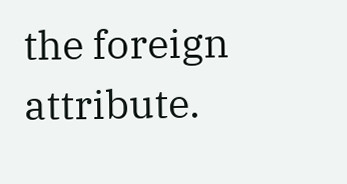the foreign attribute.